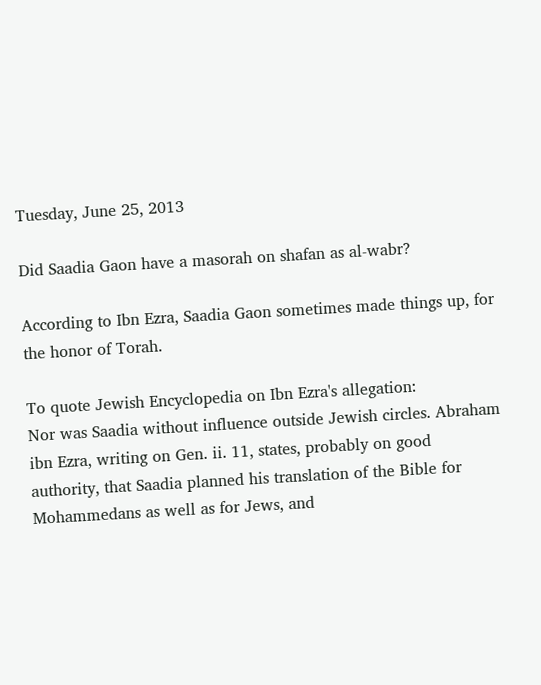Tuesday, June 25, 2013

Did Saadia Gaon have a masorah on shafan as al-wabr?

According to Ibn Ezra, Saadia Gaon sometimes made things up, for the honor of Torah.

To quote Jewish Encyclopedia on Ibn Ezra's allegation:
Nor was Saadia without influence outside Jewish circles. Abraham ibn Ezra, writing on Gen. ii. 11, states, probably on good authority, that Saadia planned his translation of the Bible for Mohammedans as well as for Jews, and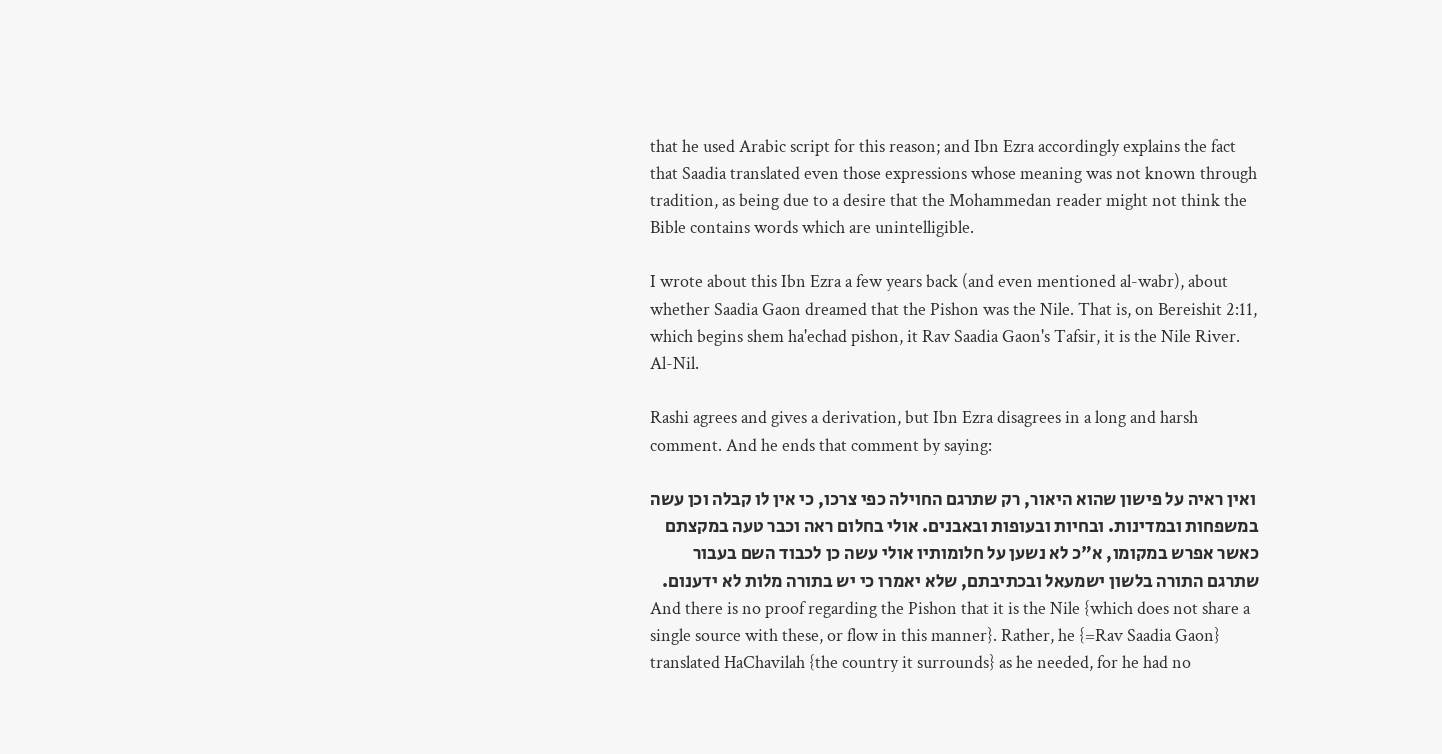that he used Arabic script for this reason; and Ibn Ezra accordingly explains the fact that Saadia translated even those expressions whose meaning was not known through tradition, as being due to a desire that the Mohammedan reader might not think the Bible contains words which are unintelligible.

I wrote about this Ibn Ezra a few years back (and even mentioned al-wabr), about whether Saadia Gaon dreamed that the Pishon was the Nile. That is, on Bereishit 2:11, which begins shem ha'echad pishon, it Rav Saadia Gaon's Tafsir, it is the Nile River. Al-Nil.

Rashi agrees and gives a derivation, but Ibn Ezra disagrees in a long and harsh comment. And he ends that comment by saying:

 ואין ראיה על פישון שהוא היאור, רק שתרגם החוילה כפי צרכו, כי אין לו קבלה וכן עשה במשפחות ובמדינות. ובחיות ובעופות ובאבנים. אולי בחלום ראה וכבר טעה במקצתם כאשר אפרש במקומו, א"כ לא נשען על חלומותיו אולי עשה כן לכבוד השם בעבור שתרגם התורה בלשון ישמעאל ובכתיבתם, שלא יאמרו כי יש בתורה מלות לא ידענום.
And there is no proof regarding the Pishon that it is the Nile {which does not share a single source with these, or flow in this manner}. Rather, he {=Rav Saadia Gaon} translated HaChavilah {the country it surrounds} as he needed, for he had no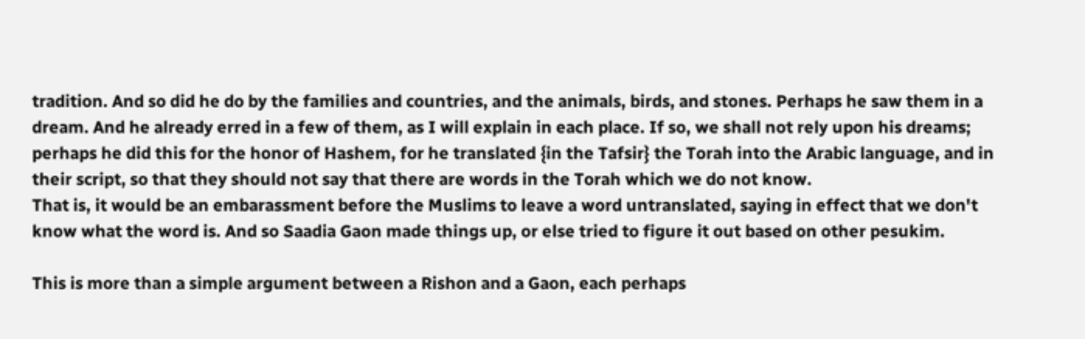tradition. And so did he do by the families and countries, and the animals, birds, and stones. Perhaps he saw them in a dream. And he already erred in a few of them, as I will explain in each place. If so, we shall not rely upon his dreams; perhaps he did this for the honor of Hashem, for he translated {in the Tafsir} the Torah into the Arabic language, and in their script, so that they should not say that there are words in the Torah which we do not know.
That is, it would be an embarassment before the Muslims to leave a word untranslated, saying in effect that we don't know what the word is. And so Saadia Gaon made things up, or else tried to figure it out based on other pesukim.

This is more than a simple argument between a Rishon and a Gaon, each perhaps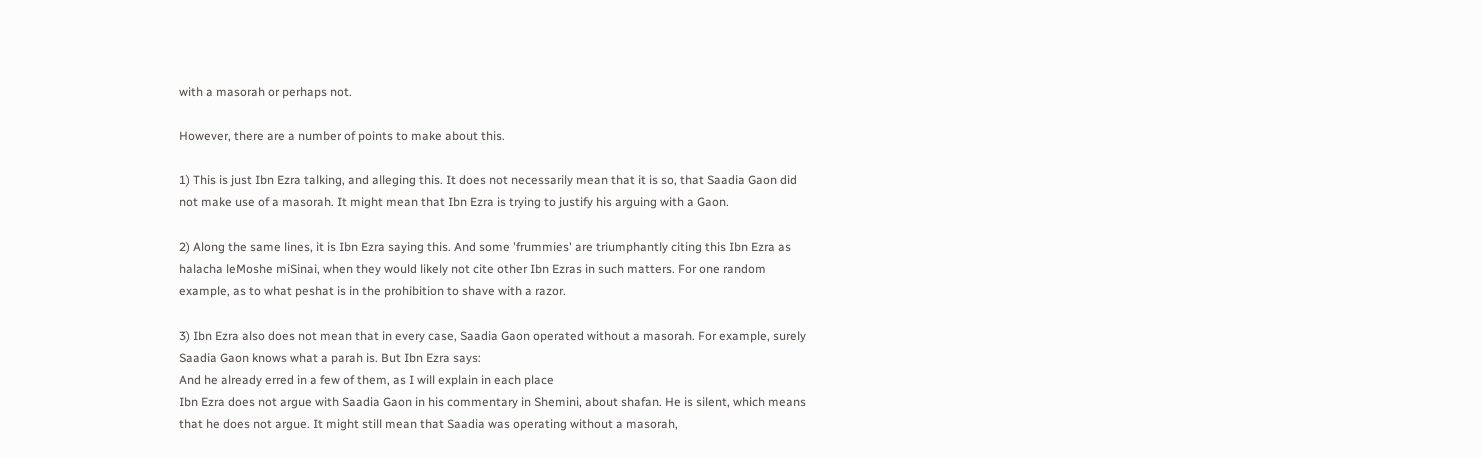with a masorah or perhaps not.

However, there are a number of points to make about this.

1) This is just Ibn Ezra talking, and alleging this. It does not necessarily mean that it is so, that Saadia Gaon did not make use of a masorah. It might mean that Ibn Ezra is trying to justify his arguing with a Gaon.

2) Along the same lines, it is Ibn Ezra saying this. And some 'frummies' are triumphantly citing this Ibn Ezra as halacha leMoshe miSinai, when they would likely not cite other Ibn Ezras in such matters. For one random example, as to what peshat is in the prohibition to shave with a razor.

3) Ibn Ezra also does not mean that in every case, Saadia Gaon operated without a masorah. For example, surely Saadia Gaon knows what a parah is. But Ibn Ezra says:
And he already erred in a few of them, as I will explain in each place
Ibn Ezra does not argue with Saadia Gaon in his commentary in Shemini, about shafan. He is silent, which means that he does not argue. It might still mean that Saadia was operating without a masorah,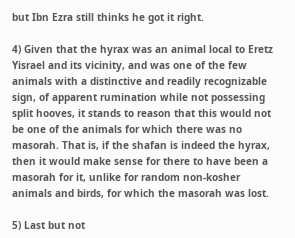but Ibn Ezra still thinks he got it right.

4) Given that the hyrax was an animal local to Eretz Yisrael and its vicinity, and was one of the few animals with a distinctive and readily recognizable sign, of apparent rumination while not possessing split hooves, it stands to reason that this would not be one of the animals for which there was no masorah. That is, if the shafan is indeed the hyrax, then it would make sense for there to have been a masorah for it, unlike for random non-kosher animals and birds, for which the masorah was lost.

5) Last but not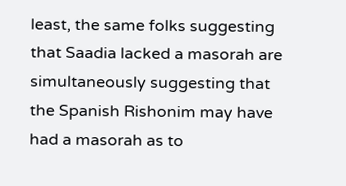least, the same folks suggesting that Saadia lacked a masorah are simultaneously suggesting that the Spanish Rishonim may have had a masorah as to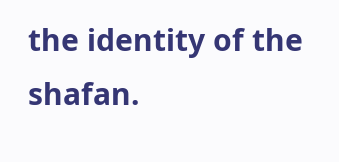the identity of the shafan.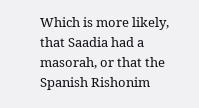Which is more likely, that Saadia had a masorah, or that the Spanish Rishonim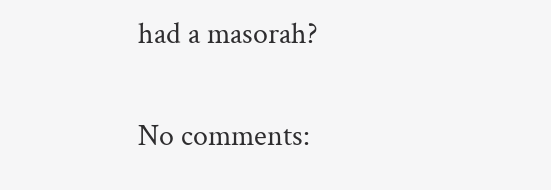had a masorah?

No comments: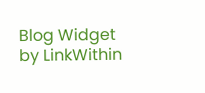Blog Widget by LinkWithin